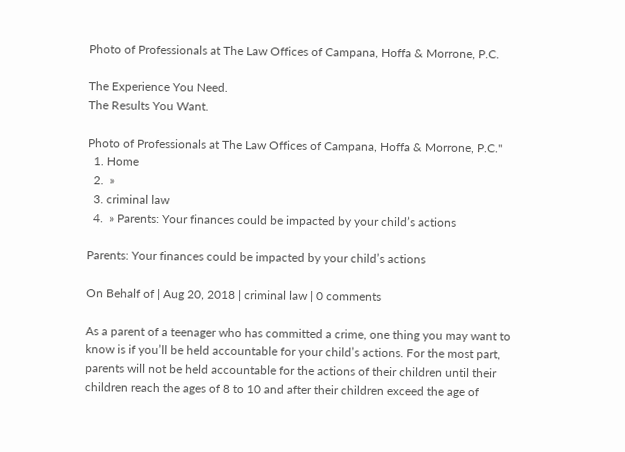Photo of Professionals at The Law Offices of Campana, Hoffa & Morrone, P.C.

The Experience You Need.
The Results You Want.

Photo of Professionals at The Law Offices of Campana, Hoffa & Morrone, P.C."
  1. Home
  2.  »
  3. criminal law
  4.  » Parents: Your finances could be impacted by your child’s actions

Parents: Your finances could be impacted by your child’s actions

On Behalf of | Aug 20, 2018 | criminal law | 0 comments

As a parent of a teenager who has committed a crime, one thing you may want to know is if you’ll be held accountable for your child’s actions. For the most part, parents will not be held accountable for the actions of their children until their children reach the ages of 8 to 10 and after their children exceed the age of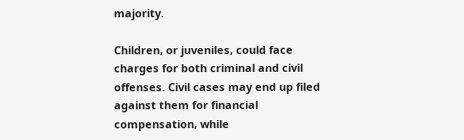majority.

Children, or juveniles, could face charges for both criminal and civil offenses. Civil cases may end up filed against them for financial compensation, while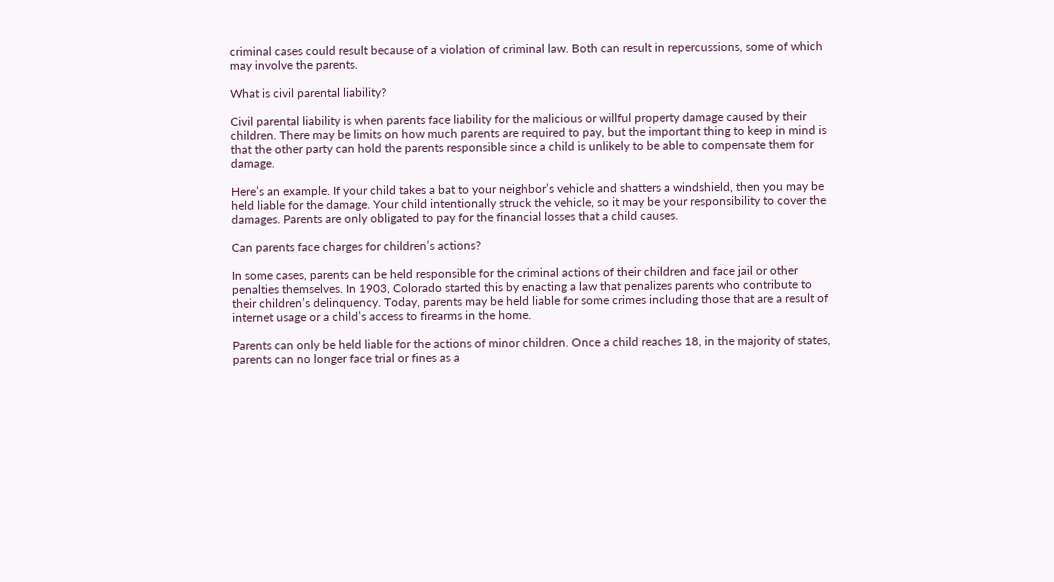criminal cases could result because of a violation of criminal law. Both can result in repercussions, some of which may involve the parents.

What is civil parental liability?

Civil parental liability is when parents face liability for the malicious or willful property damage caused by their children. There may be limits on how much parents are required to pay, but the important thing to keep in mind is that the other party can hold the parents responsible since a child is unlikely to be able to compensate them for damage.

Here’s an example. If your child takes a bat to your neighbor’s vehicle and shatters a windshield, then you may be held liable for the damage. Your child intentionally struck the vehicle, so it may be your responsibility to cover the damages. Parents are only obligated to pay for the financial losses that a child causes.

Can parents face charges for children’s actions?

In some cases, parents can be held responsible for the criminal actions of their children and face jail or other penalties themselves. In 1903, Colorado started this by enacting a law that penalizes parents who contribute to their children’s delinquency. Today, parents may be held liable for some crimes including those that are a result of internet usage or a child’s access to firearms in the home.

Parents can only be held liable for the actions of minor children. Once a child reaches 18, in the majority of states, parents can no longer face trial or fines as a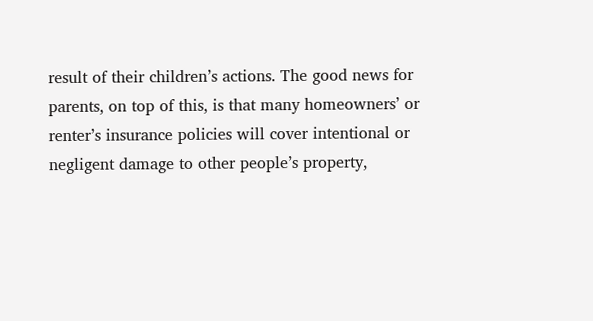result of their children’s actions. The good news for parents, on top of this, is that many homeowners’ or renter’s insurance policies will cover intentional or negligent damage to other people’s property,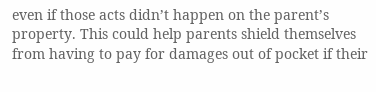even if those acts didn’t happen on the parent’s property. This could help parents shield themselves from having to pay for damages out of pocket if their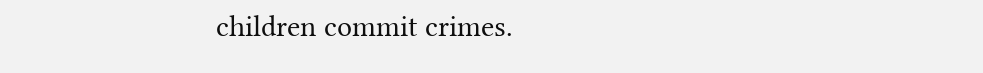children commit crimes.